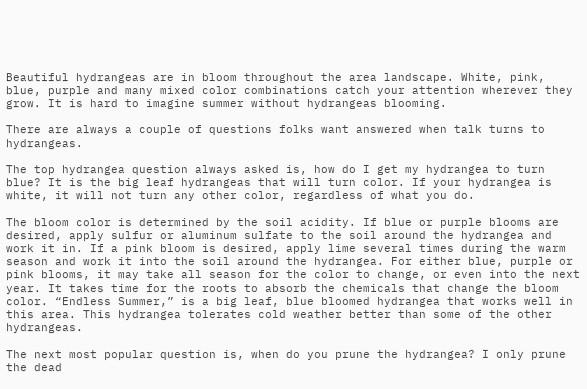Beautiful hydrangeas are in bloom throughout the area landscape. White, pink, blue, purple and many mixed color combinations catch your attention wherever they grow. It is hard to imagine summer without hydrangeas blooming.

There are always a couple of questions folks want answered when talk turns to hydrangeas.

The top hydrangea question always asked is, how do I get my hydrangea to turn blue? It is the big leaf hydrangeas that will turn color. If your hydrangea is white, it will not turn any other color, regardless of what you do.

The bloom color is determined by the soil acidity. If blue or purple blooms are desired, apply sulfur or aluminum sulfate to the soil around the hydrangea and work it in. If a pink bloom is desired, apply lime several times during the warm season and work it into the soil around the hydrangea. For either blue, purple or pink blooms, it may take all season for the color to change, or even into the next year. It takes time for the roots to absorb the chemicals that change the bloom color. “Endless Summer,” is a big leaf, blue bloomed hydrangea that works well in this area. This hydrangea tolerates cold weather better than some of the other hydrangeas.

The next most popular question is, when do you prune the hydrangea? I only prune the dead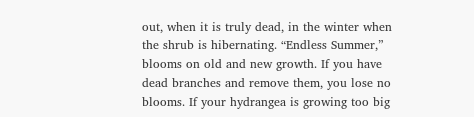out, when it is truly dead, in the winter when the shrub is hibernating. “Endless Summer,” blooms on old and new growth. If you have dead branches and remove them, you lose no blooms. If your hydrangea is growing too big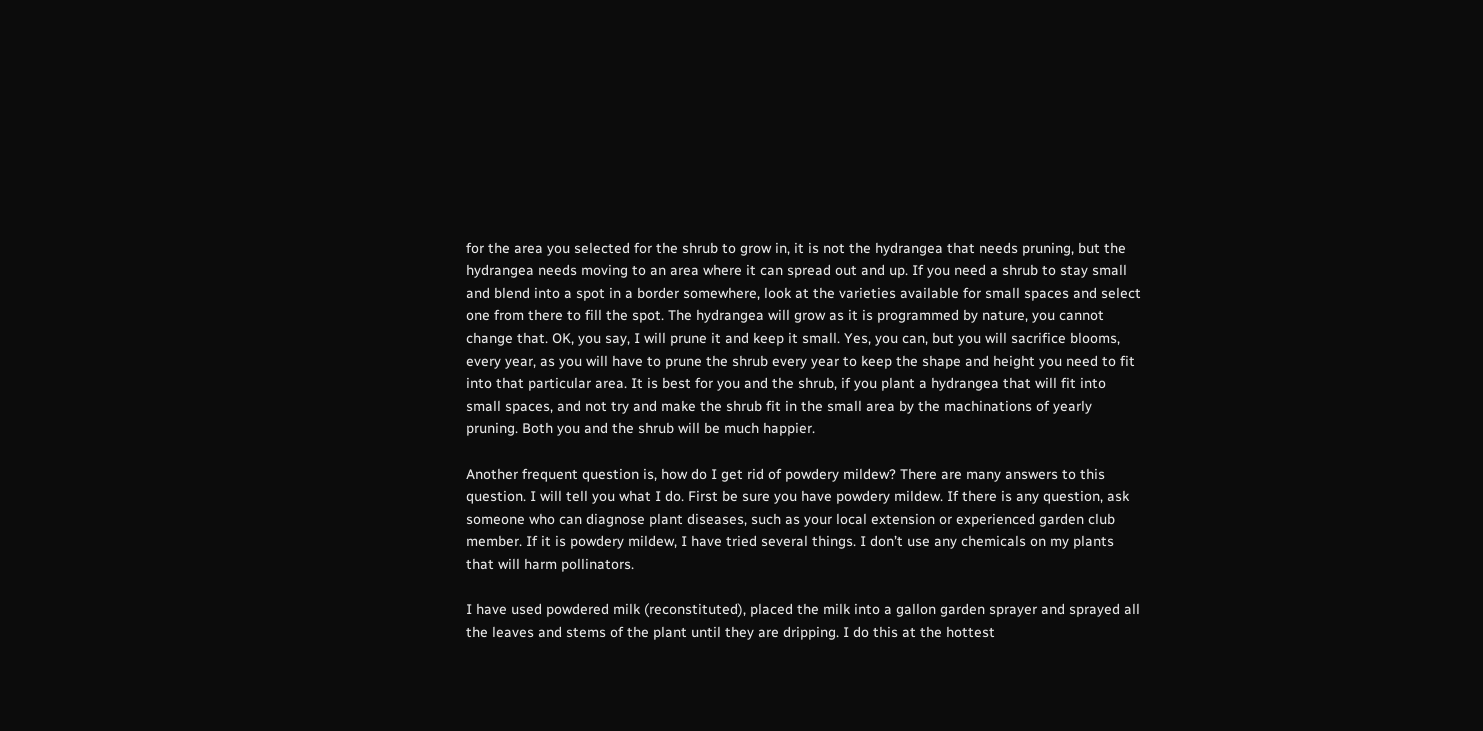for the area you selected for the shrub to grow in, it is not the hydrangea that needs pruning, but the hydrangea needs moving to an area where it can spread out and up. If you need a shrub to stay small and blend into a spot in a border somewhere, look at the varieties available for small spaces and select one from there to fill the spot. The hydrangea will grow as it is programmed by nature, you cannot change that. OK, you say, I will prune it and keep it small. Yes, you can, but you will sacrifice blooms, every year, as you will have to prune the shrub every year to keep the shape and height you need to fit into that particular area. It is best for you and the shrub, if you plant a hydrangea that will fit into small spaces, and not try and make the shrub fit in the small area by the machinations of yearly pruning. Both you and the shrub will be much happier.

Another frequent question is, how do I get rid of powdery mildew? There are many answers to this question. I will tell you what I do. First be sure you have powdery mildew. If there is any question, ask someone who can diagnose plant diseases, such as your local extension or experienced garden club member. If it is powdery mildew, I have tried several things. I don’t use any chemicals on my plants that will harm pollinators.

I have used powdered milk (reconstituted), placed the milk into a gallon garden sprayer and sprayed all the leaves and stems of the plant until they are dripping. I do this at the hottest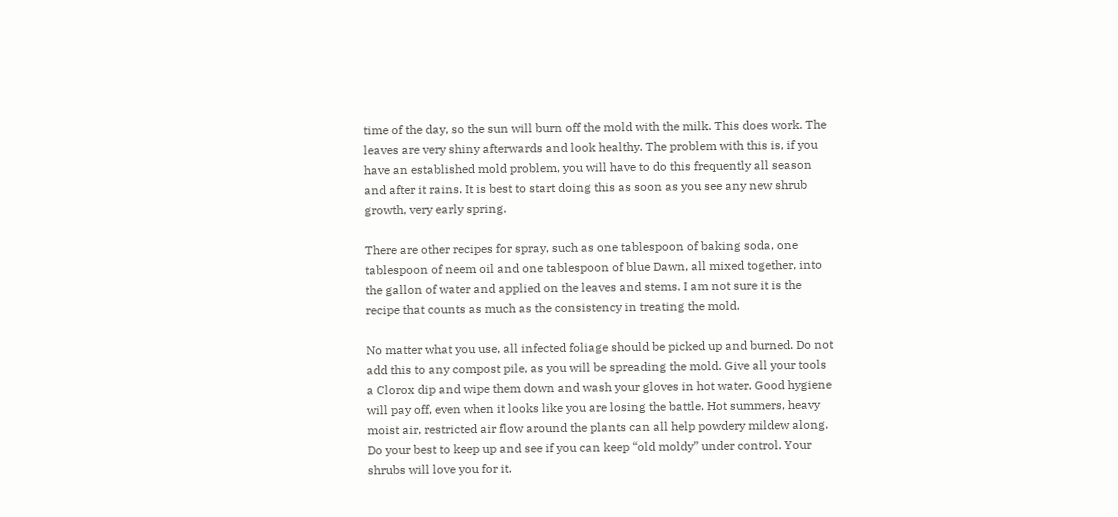time of the day, so the sun will burn off the mold with the milk. This does work. The leaves are very shiny afterwards and look healthy. The problem with this is, if you have an established mold problem, you will have to do this frequently all season and after it rains. It is best to start doing this as soon as you see any new shrub growth, very early spring.

There are other recipes for spray, such as one tablespoon of baking soda, one tablespoon of neem oil and one tablespoon of blue Dawn, all mixed together, into the gallon of water and applied on the leaves and stems. I am not sure it is the recipe that counts as much as the consistency in treating the mold.

No matter what you use, all infected foliage should be picked up and burned. Do not add this to any compost pile, as you will be spreading the mold. Give all your tools a Clorox dip and wipe them down and wash your gloves in hot water. Good hygiene will pay off, even when it looks like you are losing the battle. Hot summers, heavy moist air, restricted air flow around the plants can all help powdery mildew along. Do your best to keep up and see if you can keep “old moldy” under control. Your shrubs will love you for it.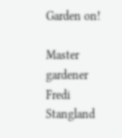Garden on!

Master gardener Fredi Stangland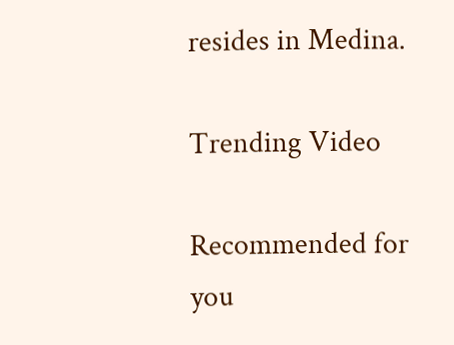resides in Medina.

Trending Video

Recommended for you